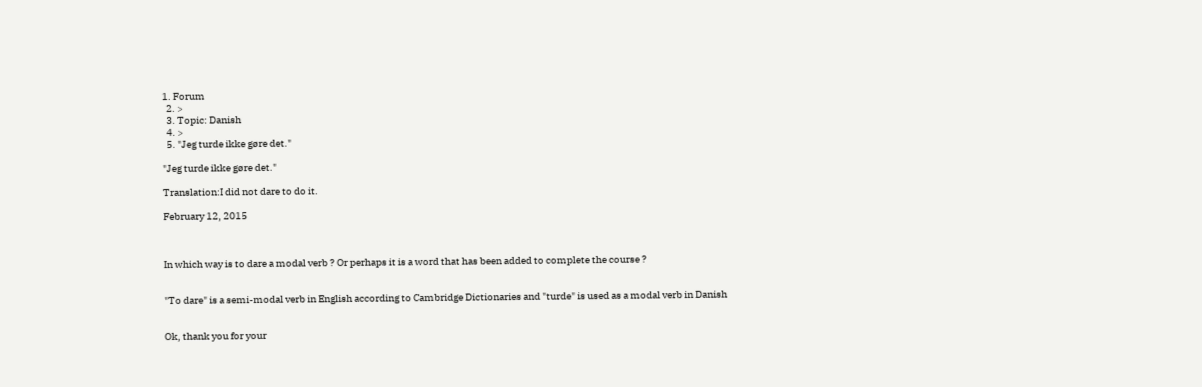1. Forum
  2. >
  3. Topic: Danish
  4. >
  5. "Jeg turde ikke gøre det."

"Jeg turde ikke gøre det."

Translation:I did not dare to do it.

February 12, 2015



In which way is to dare a modal verb ? Or perhaps it is a word that has been added to complete the course ?


"To dare" is a semi-modal verb in English according to Cambridge Dictionaries and "turde" is used as a modal verb in Danish


Ok, thank you for your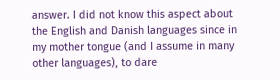answer. I did not know this aspect about the English and Danish languages since in my mother tongue (and I assume in many other languages), to dare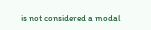is not considered a modal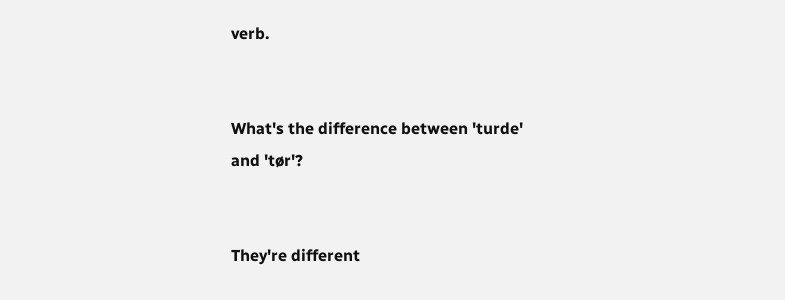verb.


What's the difference between 'turde' and 'tør'?


They're different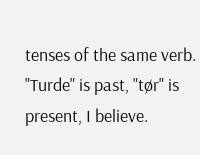tenses of the same verb. "Turde" is past, "tør" is present, I believe.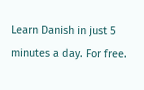Learn Danish in just 5 minutes a day. For free.